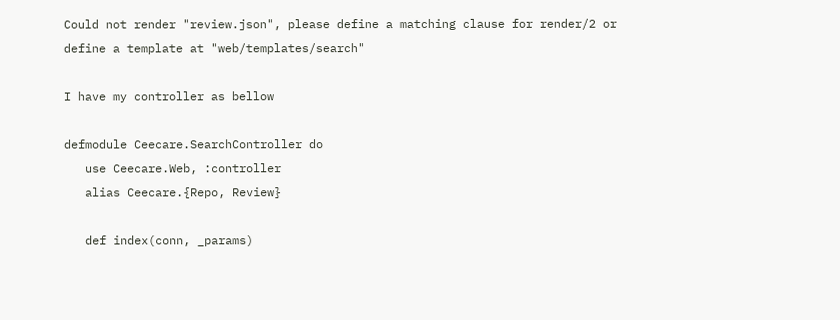Could not render "review.json", please define a matching clause for render/2 or define a template at "web/templates/search"

I have my controller as bellow

defmodule Ceecare.SearchController do
   use Ceecare.Web, :controller
   alias Ceecare.{Repo, Review}

   def index(conn, _params)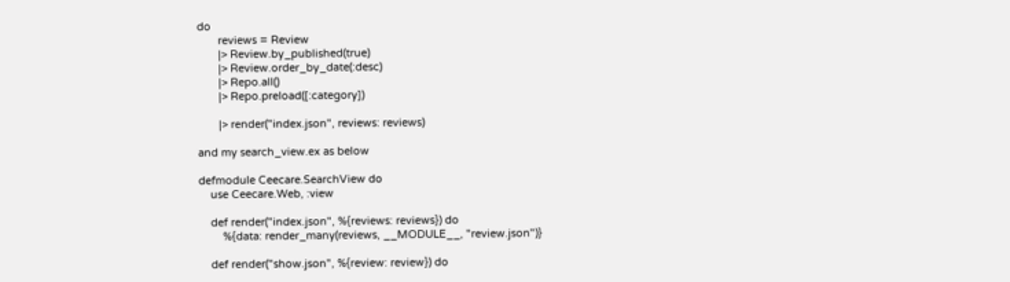do
       reviews = Review
       |> Review.by_published(true)
       |> Review.order_by_date(:desc)
       |> Repo.all()
       |> Repo.preload([:category])

       |> render("index.json", reviews: reviews)

and my search_view.ex as below

defmodule Ceecare.SearchView do
    use Ceecare.Web, :view

    def render("index.json", %{reviews: reviews}) do
        %{data: render_many(reviews, __MODULE__, "review.json")}

    def render("show.json", %{review: review}) do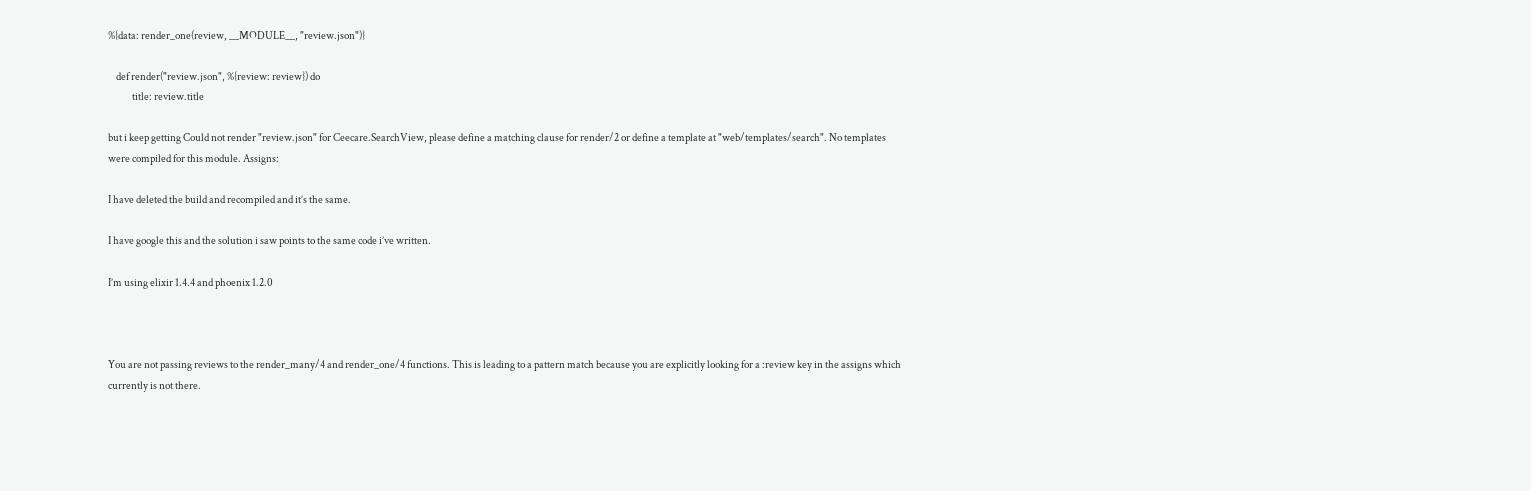%{data: render_one(review, __MODULE__, "review.json")}

    def render("review.json", %{review: review}) do
            title: review.title

but i keep getting Could not render "review.json" for Ceecare.SearchView, please define a matching clause for render/2 or define a template at "web/templates/search". No templates were compiled for this module. Assigns:

I have deleted the build and recompiled and it’s the same.

I have google this and the solution i saw points to the same code i’ve written.

I’m using elixir 1.4.4 and phoenix 1.2.0



You are not passing reviews to the render_many/4 and render_one/4 functions. This is leading to a pattern match because you are explicitly looking for a :review key in the assigns which currently is not there.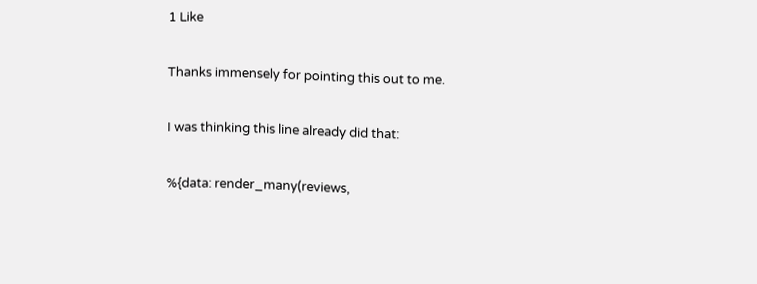1 Like

Thanks immensely for pointing this out to me.

I was thinking this line already did that:

%{data: render_many(reviews,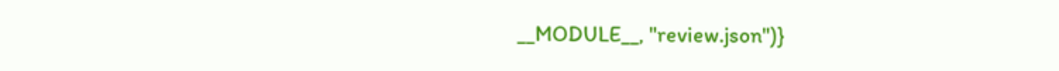__MODULE__, "review.json")}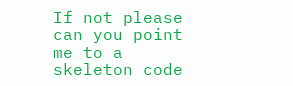If not please can you point me to a skeleton code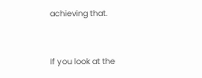achieving that.


If you look at the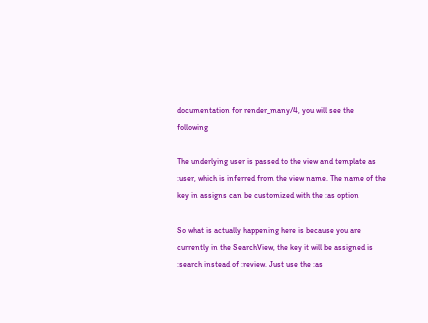documentation for render_many/4, you will see the following

The underlying user is passed to the view and template as :user, which is inferred from the view name. The name of the key in assigns can be customized with the :as option

So what is actually happening here is because you are currently in the SearchView, the key it will be assigned is :search instead of :review. Just use the :as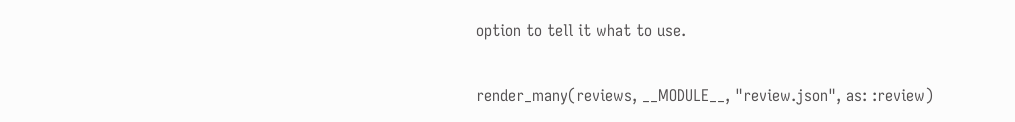option to tell it what to use.

render_many(reviews, __MODULE__, "review.json", as: :review)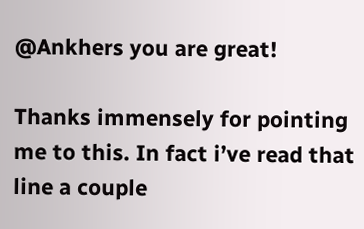@Ankhers you are great!

Thanks immensely for pointing me to this. In fact i’ve read that line a couple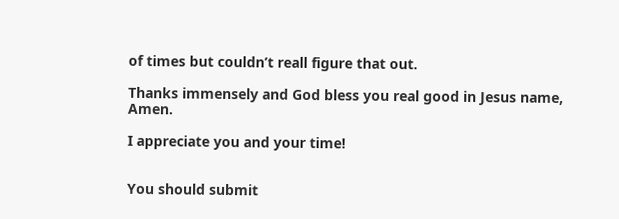of times but couldn’t reall figure that out.

Thanks immensely and God bless you real good in Jesus name, Amen.

I appreciate you and your time!


You should submit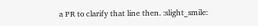a PR to clarify that line then. :slight_smile: